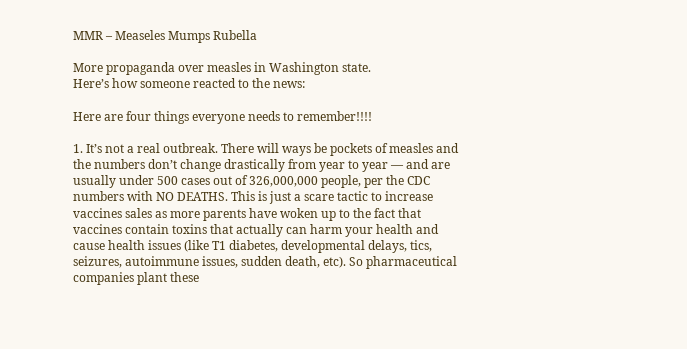MMR – Measeles Mumps Rubella

More propaganda over measles in Washington state.
Here’s how someone reacted to the news:

Here are four things everyone needs to remember!!!!

1. It’s not a real outbreak. There will ways be pockets of measles and the numbers don’t change drastically from year to year — and are usually under 500 cases out of 326,000,000 people, per the CDC numbers with NO DEATHS. This is just a scare tactic to increase vaccines sales as more parents have woken up to the fact that vaccines contain toxins that actually can harm your health and cause health issues (like T1 diabetes, developmental delays, tics, seizures, autoimmune issues, sudden death, etc). So pharmaceutical companies plant these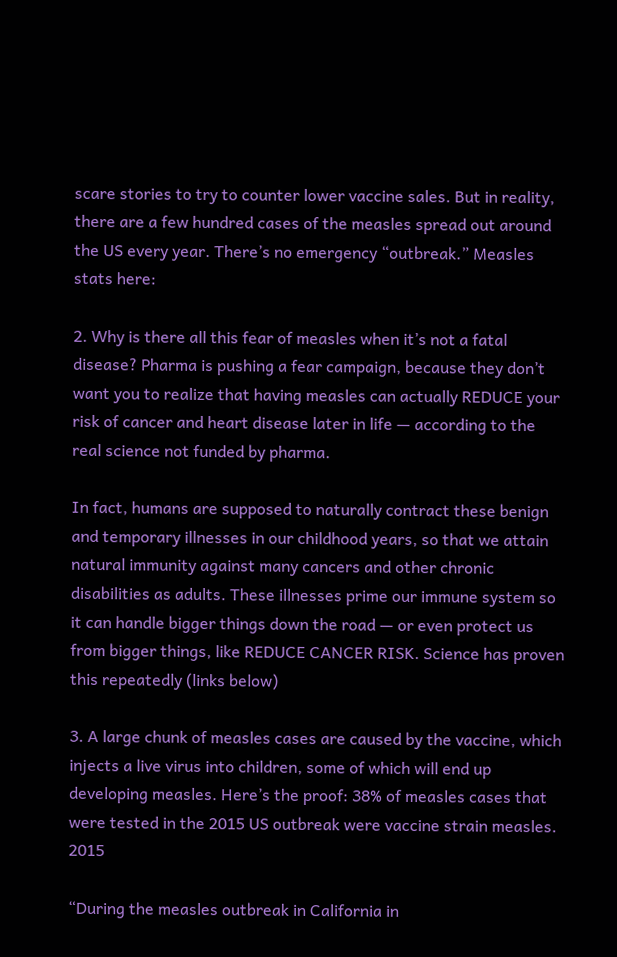scare stories to try to counter lower vaccine sales. But in reality, there are a few hundred cases of the measles spread out around the US every year. There’s no emergency “outbreak.” Measles stats here:

2. Why is there all this fear of measles when it’s not a fatal disease? Pharma is pushing a fear campaign, because they don’t want you to realize that having measles can actually REDUCE your risk of cancer and heart disease later in life — according to the real science not funded by pharma.

In fact, humans are supposed to naturally contract these benign and temporary illnesses in our childhood years, so that we attain natural immunity against many cancers and other chronic disabilities as adults. These illnesses prime our immune system so it can handle bigger things down the road — or even protect us from bigger things, like REDUCE CANCER RISK. Science has proven this repeatedly (links below)

3. A large chunk of measles cases are caused by the vaccine, which injects a live virus into children, some of which will end up developing measles. Here’s the proof: 38% of measles cases that were tested in the 2015 US outbreak were vaccine strain measles. 2015

“During the measles outbreak in California in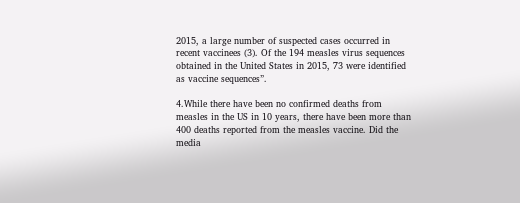2015, a large number of suspected cases occurred in recent vaccinees (3). Of the 194 measles virus sequences obtained in the United States in 2015, 73 were identified as vaccine sequences”.

4.While there have been no confirmed deaths from measles in the US in 10 years, there have been more than 400 deaths reported from the measles vaccine. Did the media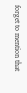forget to mention that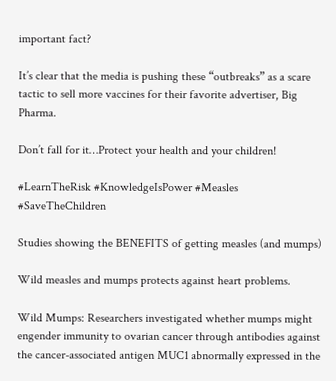important fact?

It’s clear that the media is pushing these “outbreaks” as a scare tactic to sell more vaccines for their favorite advertiser, Big Pharma.

Don’t fall for it…Protect your health and your children!

#LearnTheRisk #KnowledgeIsPower #Measles #SaveTheChildren

Studies showing the BENEFITS of getting measles (and mumps)

Wild measles and mumps protects against heart problems.

Wild Mumps: Researchers investigated whether mumps might engender immunity to ovarian cancer through antibodies against the cancer-associated antigen MUC1 abnormally expressed in the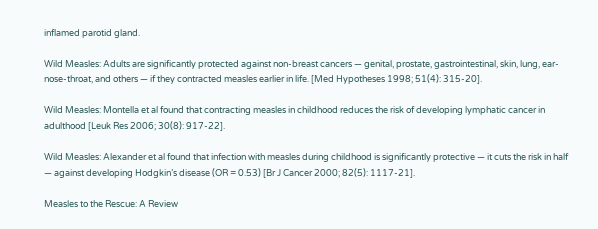inflamed parotid gland.

Wild Measles: Adults are significantly protected against non-breast cancers — genital, prostate, gastrointestinal, skin, lung, ear-nose-throat, and others — if they contracted measles earlier in life. [Med Hypotheses 1998; 51(4): 315-20].

Wild Measles: Montella et al found that contracting measles in childhood reduces the risk of developing lymphatic cancer in adulthood [Leuk Res 2006; 30(8): 917-22].

Wild Measles: Alexander et al found that infection with measles during childhood is significantly protective — it cuts the risk in half — against developing Hodgkin’s disease (OR = 0.53) [Br J Cancer 2000; 82(5): 1117-21].

Measles to the Rescue: A Review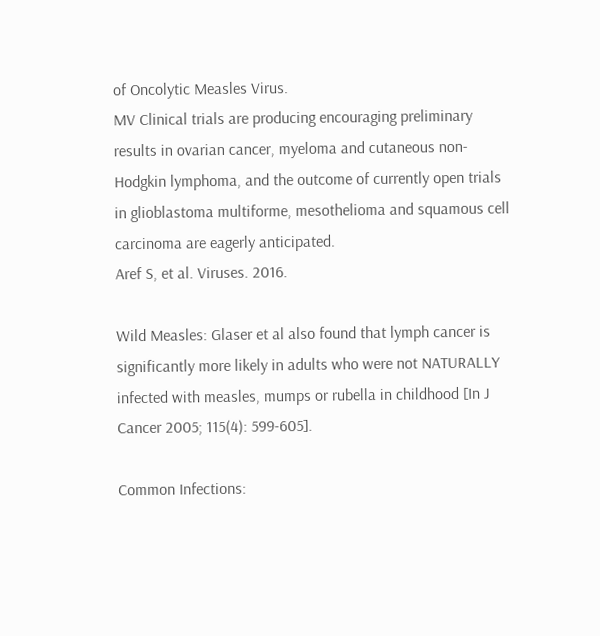of Oncolytic Measles Virus.
MV Clinical trials are producing encouraging preliminary results in ovarian cancer, myeloma and cutaneous non-Hodgkin lymphoma, and the outcome of currently open trials in glioblastoma multiforme, mesothelioma and squamous cell carcinoma are eagerly anticipated.
Aref S, et al. Viruses. 2016.

Wild Measles: Glaser et al also found that lymph cancer is significantly more likely in adults who were not NATURALLY infected with measles, mumps or rubella in childhood [In J Cancer 2005; 115(4): 599-605].

Common Infections: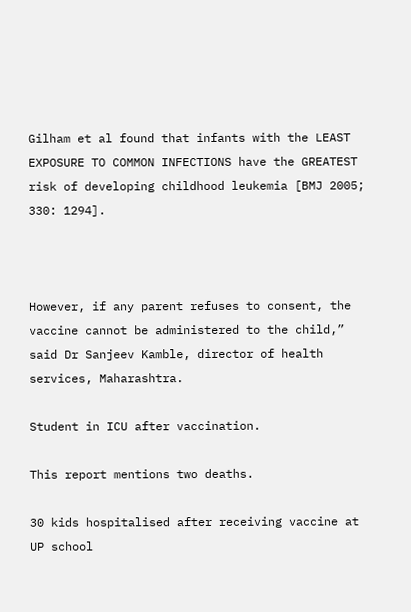Gilham et al found that infants with the LEAST EXPOSURE TO COMMON INFECTIONS have the GREATEST risk of developing childhood leukemia [BMJ 2005; 330: 1294].



However, if any parent refuses to consent, the vaccine cannot be administered to the child,” said Dr Sanjeev Kamble, director of health services, Maharashtra.

Student in ICU after vaccination.

This report mentions two deaths.

30 kids hospitalised after receiving vaccine at UP school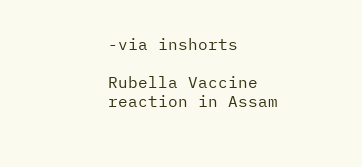-via inshorts

Rubella Vaccine reaction in Assam